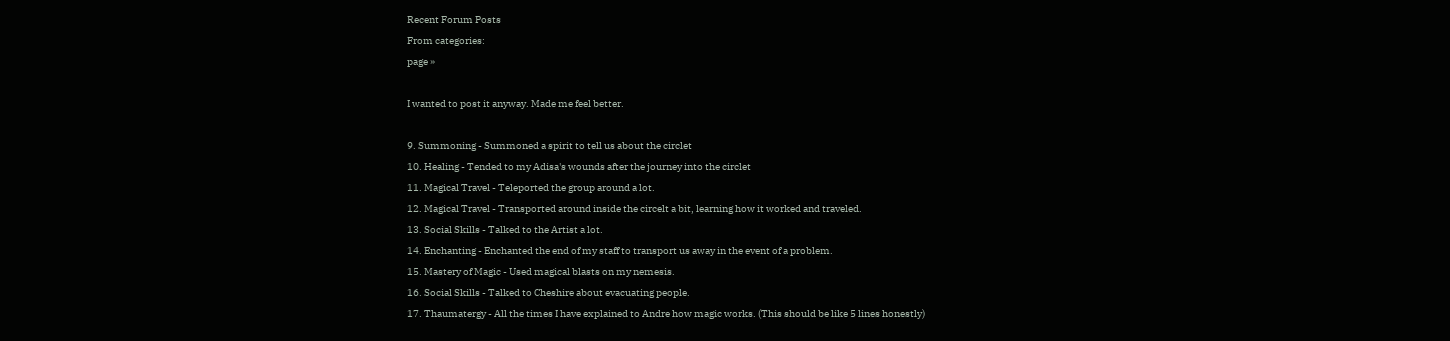Recent Forum Posts
From categories:
page »

I wanted to post it anyway. Made me feel better.

9. Summoning - Summoned a spirit to tell us about the circlet
10. Healing - Tended to my Adisa's wounds after the journey into the circlet
11. Magical Travel - Teleported the group around a lot.
12. Magical Travel - Transported around inside the circelt a bit, learning how it worked and traveled.
13. Social Skills - Talked to the Artist a lot.
14. Enchanting - Enchanted the end of my staff to transport us away in the event of a problem.
15. Mastery of Magic - Used magical blasts on my nemesis.
16. Social Skills - Talked to Cheshire about evacuating people.
17. Thaumatergy - All the times I have explained to Andre how magic works. (This should be like 5 lines honestly)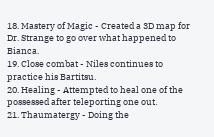18. Mastery of Magic - Created a 3D map for Dr. Strange to go over what happened to Bianca.
19. Close combat - Niles continues to practice his Bartitsu.
20. Healing - Attempted to heal one of the possessed after teleporting one out.
21. Thaumatergy - Doing the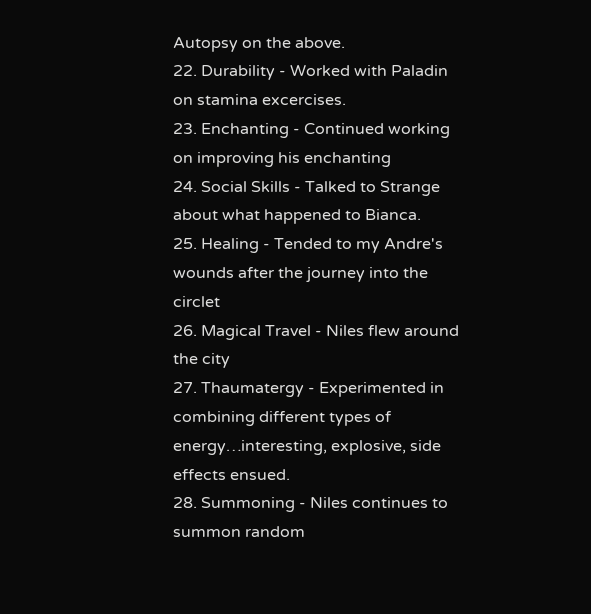Autopsy on the above.
22. Durability - Worked with Paladin on stamina excercises.
23. Enchanting - Continued working on improving his enchanting
24. Social Skills - Talked to Strange about what happened to Bianca.
25. Healing - Tended to my Andre's wounds after the journey into the circlet
26. Magical Travel - Niles flew around the city
27. Thaumatergy - Experimented in combining different types of energy…interesting, explosive, side effects ensued.
28. Summoning - Niles continues to summon random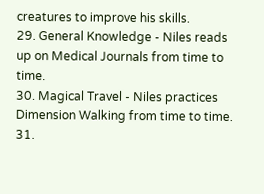creatures to improve his skills.
29. General Knowledge - Niles reads up on Medical Journals from time to time.
30. Magical Travel - Niles practices Dimension Walking from time to time.
31.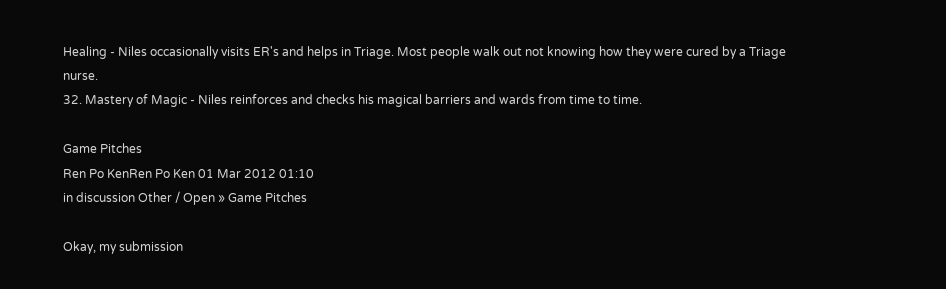Healing - Niles occasionally visits ER's and helps in Triage. Most people walk out not knowing how they were cured by a Triage nurse.
32. Mastery of Magic - Niles reinforces and checks his magical barriers and wards from time to time.

Game Pitches
Ren Po KenRen Po Ken 01 Mar 2012 01:10
in discussion Other / Open » Game Pitches

Okay, my submission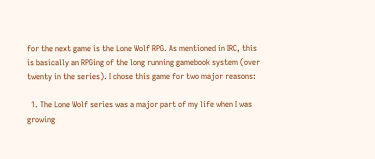for the next game is the Lone Wolf RPG. As mentioned in IRC, this is basically an RPGing of the long running gamebook system (over twenty in the series). I chose this game for two major reasons:

  1. The Lone Wolf series was a major part of my life when I was growing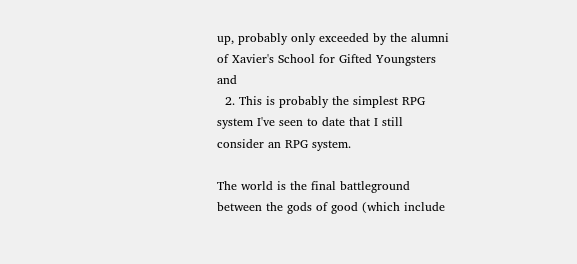up, probably only exceeded by the alumni of Xavier's School for Gifted Youngsters and
  2. This is probably the simplest RPG system I've seen to date that I still consider an RPG system.

The world is the final battleground between the gods of good (which include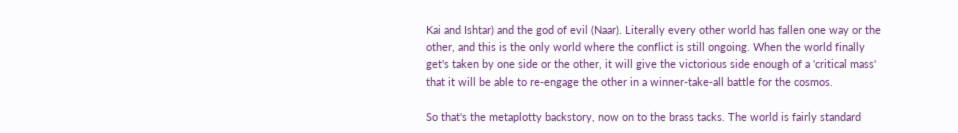Kai and Ishtar) and the god of evil (Naar). Literally every other world has fallen one way or the other, and this is the only world where the conflict is still ongoing. When the world finally get's taken by one side or the other, it will give the victorious side enough of a 'critical mass' that it will be able to re-engage the other in a winner-take-all battle for the cosmos.

So that's the metaplotty backstory, now on to the brass tacks. The world is fairly standard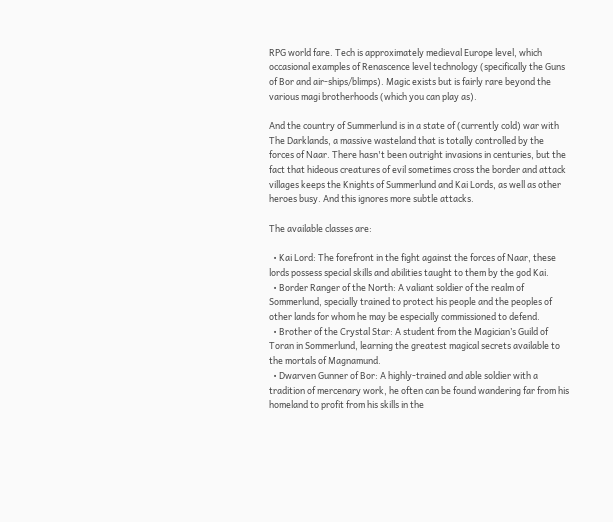RPG world fare. Tech is approximately medieval Europe level, which occasional examples of Renascence level technology (specifically the Guns of Bor and air-ships/blimps). Magic exists but is fairly rare beyond the various magi brotherhoods (which you can play as).

And the country of Summerlund is in a state of (currently cold) war with The Darklands, a massive wasteland that is totally controlled by the forces of Naar. There hasn't been outright invasions in centuries, but the fact that hideous creatures of evil sometimes cross the border and attack villages keeps the Knights of Summerlund and Kai Lords, as well as other heroes busy. And this ignores more subtle attacks.

The available classes are:

  • Kai Lord: The forefront in the fight against the forces of Naar, these lords possess special skills and abilities taught to them by the god Kai.
  • Border Ranger of the North: A valiant soldier of the realm of Sommerlund, specially trained to protect his people and the peoples of other lands for whom he may be especially commissioned to defend.
  • Brother of the Crystal Star: A student from the Magician’s Guild of Toran in Sommerlund, learning the greatest magical secrets available to the mortals of Magnamund.
  • Dwarven Gunner of Bor: A highly-trained and able soldier with a tradition of mercenary work, he often can be found wandering far from his homeland to profit from his skills in the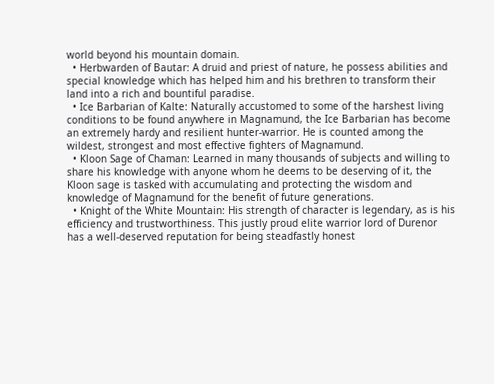world beyond his mountain domain.
  • Herbwarden of Bautar: A druid and priest of nature, he possess abilities and special knowledge which has helped him and his brethren to transform their land into a rich and bountiful paradise.
  • Ice Barbarian of Kalte: Naturally accustomed to some of the harshest living conditions to be found anywhere in Magnamund, the Ice Barbarian has become an extremely hardy and resilient hunter-warrior. He is counted among the wildest, strongest and most effective fighters of Magnamund.
  • Kloon Sage of Chaman: Learned in many thousands of subjects and willing to share his knowledge with anyone whom he deems to be deserving of it, the Kloon sage is tasked with accumulating and protecting the wisdom and knowledge of Magnamund for the benefit of future generations.
  • Knight of the White Mountain: His strength of character is legendary, as is his efficiency and trustworthiness. This justly proud elite warrior lord of Durenor has a well-deserved reputation for being steadfastly honest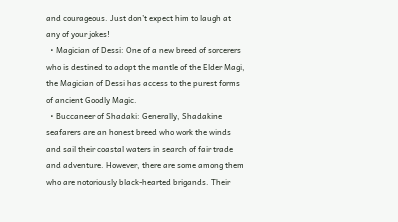and courageous. Just don’t expect him to laugh at any of your jokes!
  • Magician of Dessi: One of a new breed of sorcerers who is destined to adopt the mantle of the Elder Magi, the Magician of Dessi has access to the purest forms of ancient Goodly Magic.
  • Buccaneer of Shadaki: Generally, Shadakine seafarers are an honest breed who work the winds and sail their coastal waters in search of fair trade and adventure. However, there are some among them who are notoriously black-hearted brigands. Their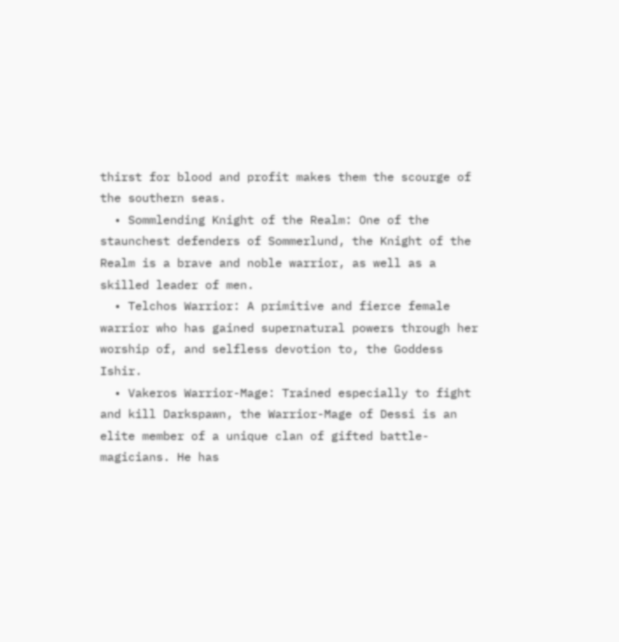thirst for blood and profit makes them the scourge of the southern seas.
  • Sommlending Knight of the Realm: One of the staunchest defenders of Sommerlund, the Knight of the Realm is a brave and noble warrior, as well as a skilled leader of men.
  • Telchos Warrior: A primitive and fierce female warrior who has gained supernatural powers through her worship of, and selfless devotion to, the Goddess Ishir.
  • Vakeros Warrior-Mage: Trained especially to fight and kill Darkspawn, the Warrior-Mage of Dessi is an elite member of a unique clan of gifted battle-magicians. He has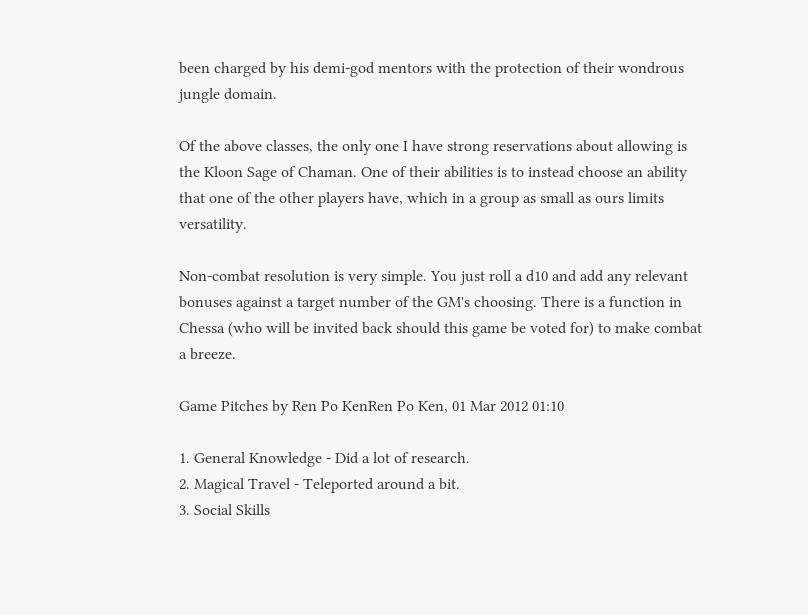been charged by his demi-god mentors with the protection of their wondrous jungle domain.

Of the above classes, the only one I have strong reservations about allowing is the Kloon Sage of Chaman. One of their abilities is to instead choose an ability that one of the other players have, which in a group as small as ours limits versatility.

Non-combat resolution is very simple. You just roll a d10 and add any relevant bonuses against a target number of the GM's choosing. There is a function in Chessa (who will be invited back should this game be voted for) to make combat a breeze.

Game Pitches by Ren Po KenRen Po Ken, 01 Mar 2012 01:10

1. General Knowledge - Did a lot of research.
2. Magical Travel - Teleported around a bit.
3. Social Skills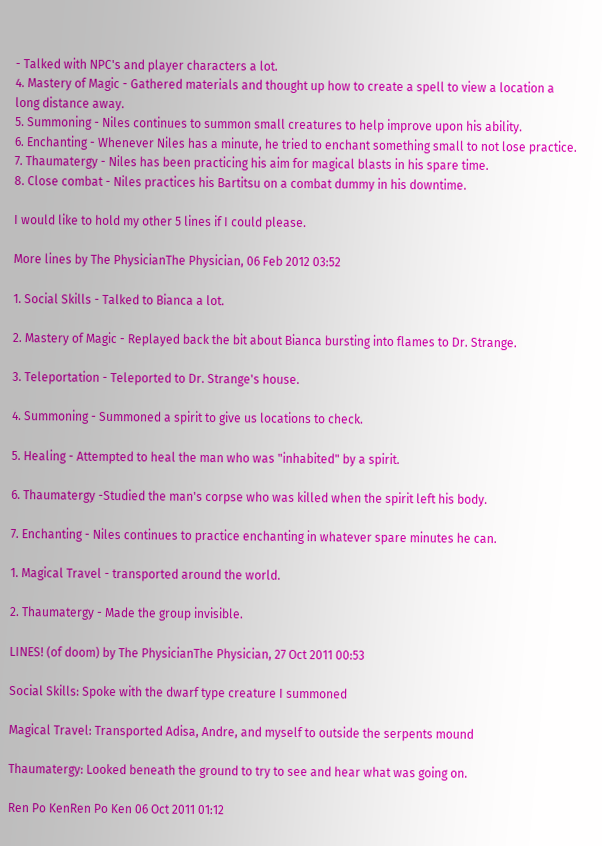- Talked with NPC's and player characters a lot.
4. Mastery of Magic - Gathered materials and thought up how to create a spell to view a location a long distance away.
5. Summoning - Niles continues to summon small creatures to help improve upon his ability.
6. Enchanting - Whenever Niles has a minute, he tried to enchant something small to not lose practice.
7. Thaumatergy - Niles has been practicing his aim for magical blasts in his spare time.
8. Close combat - Niles practices his Bartitsu on a combat dummy in his downtime.

I would like to hold my other 5 lines if I could please.

More lines by The PhysicianThe Physician, 06 Feb 2012 03:52

1. Social Skills - Talked to Bianca a lot.

2. Mastery of Magic - Replayed back the bit about Bianca bursting into flames to Dr. Strange.

3. Teleportation - Teleported to Dr. Strange's house.

4. Summoning - Summoned a spirit to give us locations to check.

5. Healing - Attempted to heal the man who was "inhabited" by a spirit.

6. Thaumatergy -Studied the man's corpse who was killed when the spirit left his body.

7. Enchanting - Niles continues to practice enchanting in whatever spare minutes he can.

1. Magical Travel - transported around the world.

2. Thaumatergy - Made the group invisible.

LINES! (of doom) by The PhysicianThe Physician, 27 Oct 2011 00:53

Social Skills: Spoke with the dwarf type creature I summoned

Magical Travel: Transported Adisa, Andre, and myself to outside the serpents mound

Thaumatergy: Looked beneath the ground to try to see and hear what was going on.

Ren Po KenRen Po Ken 06 Oct 2011 01:12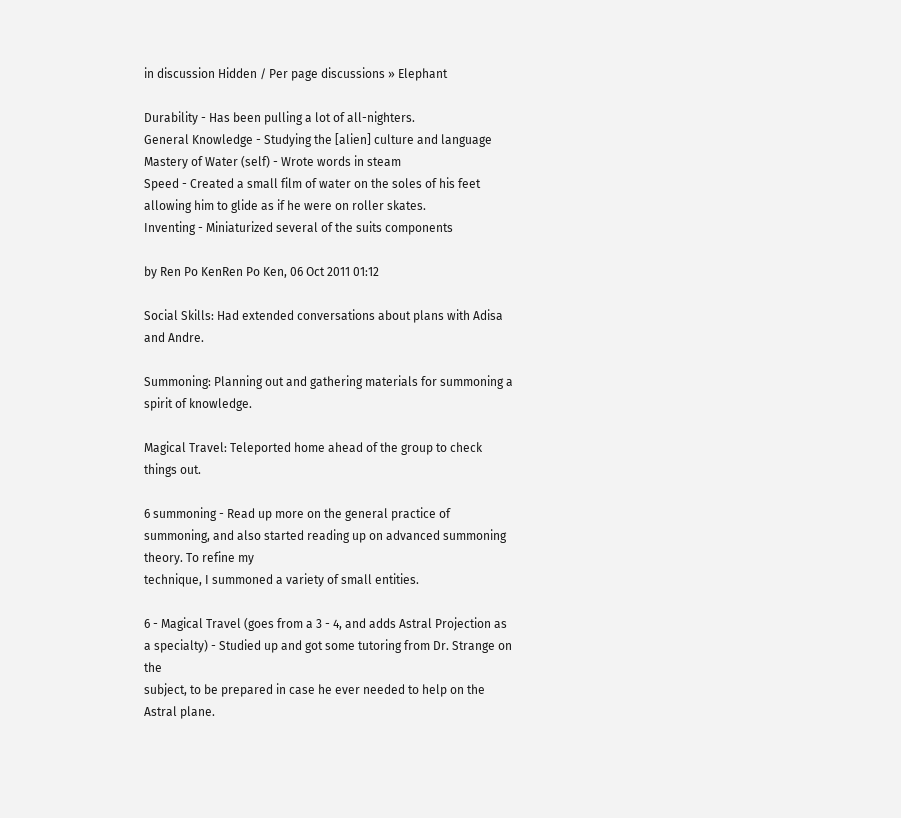in discussion Hidden / Per page discussions » Elephant

Durability - Has been pulling a lot of all-nighters.
General Knowledge - Studying the [alien] culture and language
Mastery of Water (self) - Wrote words in steam
Speed - Created a small film of water on the soles of his feet allowing him to glide as if he were on roller skates.
Inventing - Miniaturized several of the suits components

by Ren Po KenRen Po Ken, 06 Oct 2011 01:12

Social Skills: Had extended conversations about plans with Adisa and Andre.

Summoning: Planning out and gathering materials for summoning a spirit of knowledge.

Magical Travel: Teleported home ahead of the group to check things out.

6 summoning - Read up more on the general practice of summoning, and also started reading up on advanced summoning theory. To refine my
technique, I summoned a variety of small entities.

6 - Magical Travel (goes from a 3 - 4, and adds Astral Projection as a specialty) - Studied up and got some tutoring from Dr. Strange on the
subject, to be prepared in case he ever needed to help on the Astral plane.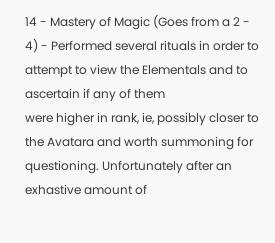14 - Mastery of Magic (Goes from a 2 - 4) - Performed several rituals in order to attempt to view the Elementals and to ascertain if any of them
were higher in rank, ie, possibly closer to the Avatara and worth summoning for questioning. Unfortunately after an exhastive amount of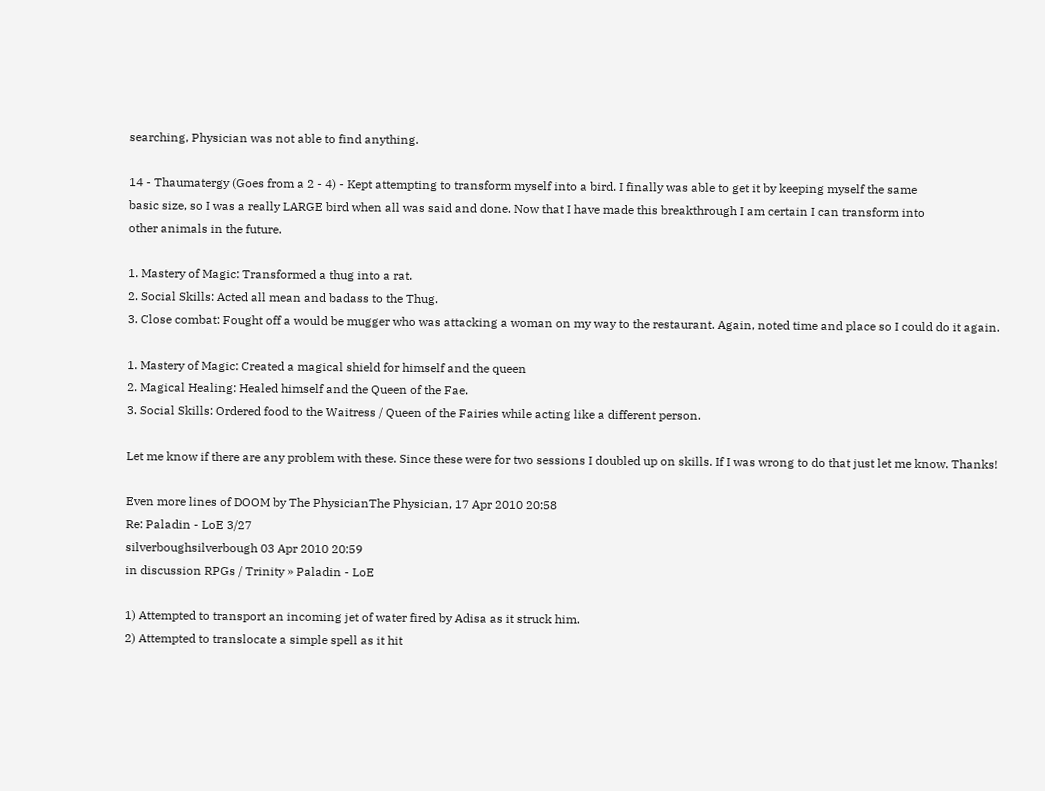searching, Physician was not able to find anything.

14 - Thaumatergy (Goes from a 2 - 4) - Kept attempting to transform myself into a bird. I finally was able to get it by keeping myself the same
basic size, so I was a really LARGE bird when all was said and done. Now that I have made this breakthrough I am certain I can transform into
other animals in the future.

1. Mastery of Magic: Transformed a thug into a rat.
2. Social Skills: Acted all mean and badass to the Thug.
3. Close combat: Fought off a would be mugger who was attacking a woman on my way to the restaurant. Again, noted time and place so I could do it again.

1. Mastery of Magic: Created a magical shield for himself and the queen
2. Magical Healing: Healed himself and the Queen of the Fae.
3. Social Skills: Ordered food to the Waitress / Queen of the Fairies while acting like a different person.

Let me know if there are any problem with these. Since these were for two sessions I doubled up on skills. If I was wrong to do that just let me know. Thanks!

Even more lines of DOOM by The PhysicianThe Physician, 17 Apr 2010 20:58
Re: Paladin - LoE 3/27
silverboughsilverbough 03 Apr 2010 20:59
in discussion RPGs / Trinity » Paladin - LoE

1) Attempted to transport an incoming jet of water fired by Adisa as it struck him.
2) Attempted to translocate a simple spell as it hit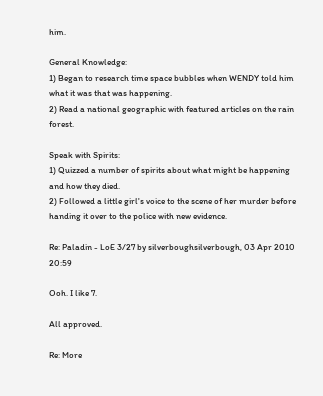him.

General Knowledge:
1) Began to research time space bubbles when WENDY told him what it was that was happening.
2) Read a national geographic with featured articles on the rain forest.

Speak with Spirits:
1) Quizzed a number of spirits about what might be happening and how they died.
2) Followed a little girl's voice to the scene of her murder before handing it over to the police with new evidence.

Re: Paladin - LoE 3/27 by silverboughsilverbough, 03 Apr 2010 20:59

Ooh. I like 7.

All approved.

Re: More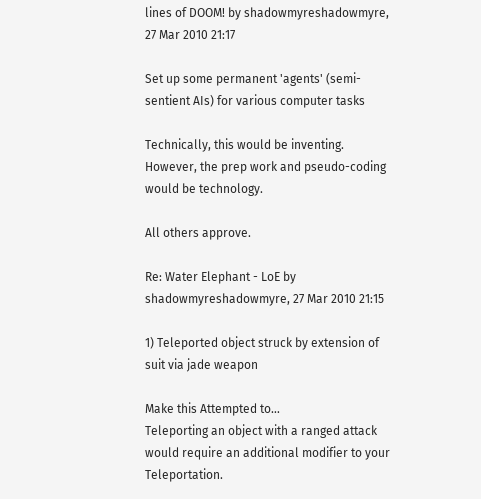lines of DOOM! by shadowmyreshadowmyre, 27 Mar 2010 21:17

Set up some permanent 'agents' (semi-sentient AIs) for various computer tasks

Technically, this would be inventing. However, the prep work and pseudo-coding would be technology.

All others approve.

Re: Water Elephant - LoE by shadowmyreshadowmyre, 27 Mar 2010 21:15

1) Teleported object struck by extension of suit via jade weapon

Make this Attempted to…
Teleporting an object with a ranged attack would require an additional modifier to your Teleportation.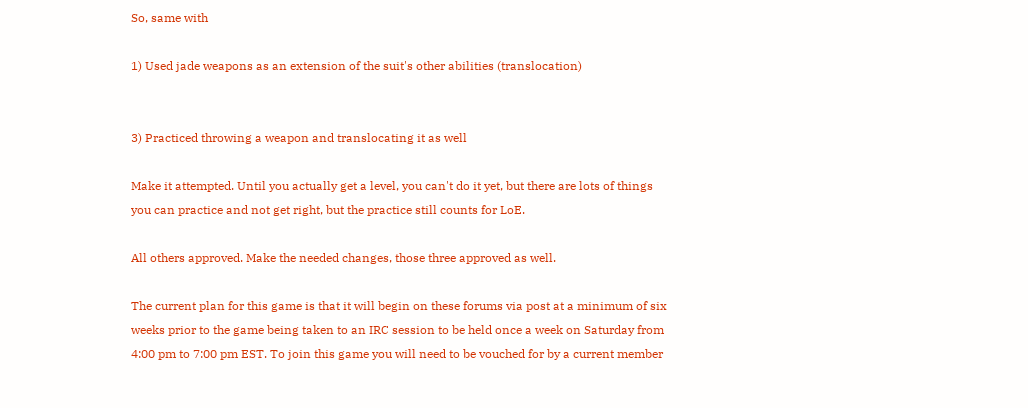So, same with

1) Used jade weapons as an extension of the suit's other abilities (translocation)


3) Practiced throwing a weapon and translocating it as well

Make it attempted. Until you actually get a level, you can't do it yet, but there are lots of things you can practice and not get right, but the practice still counts for LoE.

All others approved. Make the needed changes, those three approved as well.

The current plan for this game is that it will begin on these forums via post at a minimum of six weeks prior to the game being taken to an IRC session to be held once a week on Saturday from 4:00 pm to 7:00 pm EST. To join this game you will need to be vouched for by a current member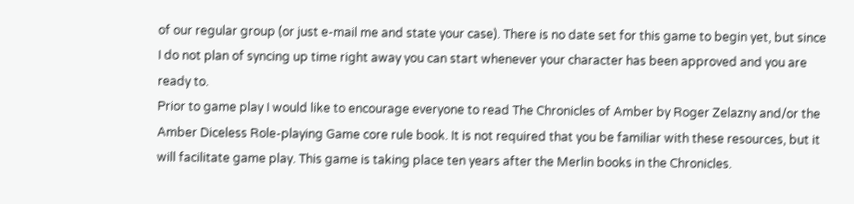of our regular group (or just e-mail me and state your case). There is no date set for this game to begin yet, but since I do not plan of syncing up time right away you can start whenever your character has been approved and you are ready to.
Prior to game play I would like to encourage everyone to read The Chronicles of Amber by Roger Zelazny and/or the Amber Diceless Role-playing Game core rule book. It is not required that you be familiar with these resources, but it will facilitate game play. This game is taking place ten years after the Merlin books in the Chronicles.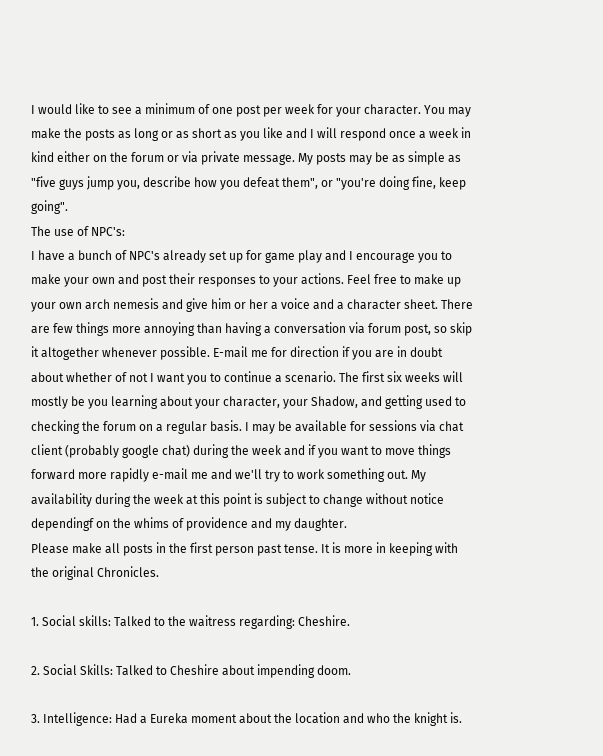I would like to see a minimum of one post per week for your character. You may make the posts as long or as short as you like and I will respond once a week in kind either on the forum or via private message. My posts may be as simple as "five guys jump you, describe how you defeat them", or "you're doing fine, keep going".
The use of NPC's:
I have a bunch of NPC's already set up for game play and I encourage you to make your own and post their responses to your actions. Feel free to make up your own arch nemesis and give him or her a voice and a character sheet. There are few things more annoying than having a conversation via forum post, so skip it altogether whenever possible. E-mail me for direction if you are in doubt about whether of not I want you to continue a scenario. The first six weeks will mostly be you learning about your character, your Shadow, and getting used to checking the forum on a regular basis. I may be available for sessions via chat client (probably google chat) during the week and if you want to move things forward more rapidly e-mail me and we'll try to work something out. My availability during the week at this point is subject to change without notice dependingf on the whims of providence and my daughter.
Please make all posts in the first person past tense. It is more in keeping with the original Chronicles.

1. Social skills: Talked to the waitress regarding: Cheshire.

2. Social Skills: Talked to Cheshire about impending doom.

3. Intelligence: Had a Eureka moment about the location and who the knight is.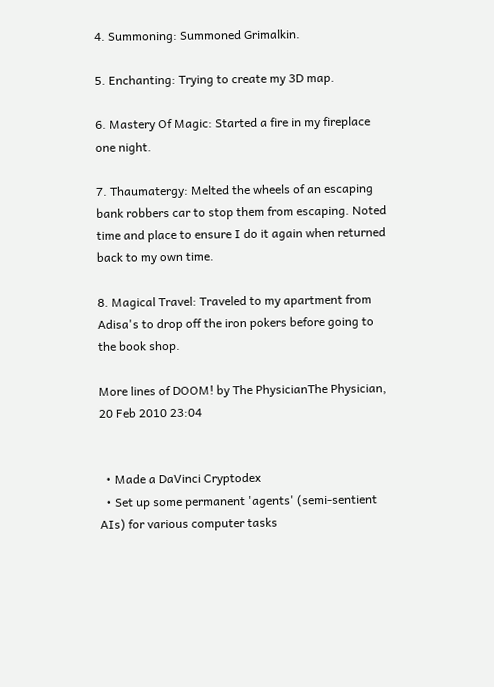4. Summoning: Summoned Grimalkin.

5. Enchanting: Trying to create my 3D map.

6. Mastery Of Magic: Started a fire in my fireplace one night.

7. Thaumatergy: Melted the wheels of an escaping bank robbers car to stop them from escaping. Noted time and place to ensure I do it again when returned back to my own time.

8. Magical Travel: Traveled to my apartment from Adisa's to drop off the iron pokers before going to the book shop.

More lines of DOOM! by The PhysicianThe Physician, 20 Feb 2010 23:04


  • Made a DaVinci Cryptodex
  • Set up some permanent 'agents' (semi-sentient AIs) for various computer tasks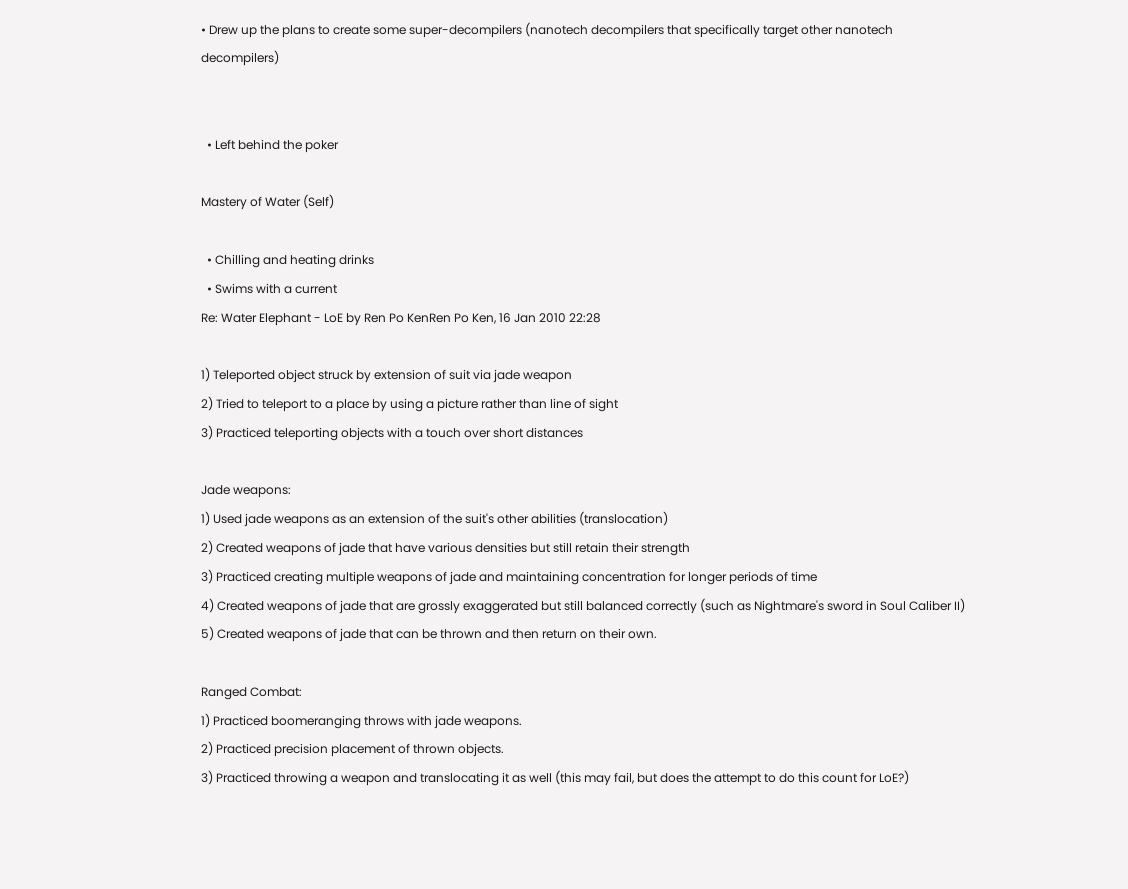• Drew up the plans to create some super-decompilers (nanotech decompilers that specifically target other nanotech decompilers)


  • Left behind the poker

Mastery of Water (Self)

  • Chilling and heating drinks
  • Swims with a current
Re: Water Elephant - LoE by Ren Po KenRen Po Ken, 16 Jan 2010 22:28

1) Teleported object struck by extension of suit via jade weapon
2) Tried to teleport to a place by using a picture rather than line of sight
3) Practiced teleporting objects with a touch over short distances

Jade weapons:
1) Used jade weapons as an extension of the suit's other abilities (translocation)
2) Created weapons of jade that have various densities but still retain their strength
3) Practiced creating multiple weapons of jade and maintaining concentration for longer periods of time
4) Created weapons of jade that are grossly exaggerated but still balanced correctly (such as Nightmare's sword in Soul Caliber II)
5) Created weapons of jade that can be thrown and then return on their own.

Ranged Combat:
1) Practiced boomeranging throws with jade weapons.
2) Practiced precision placement of thrown objects.
3) Practiced throwing a weapon and translocating it as well (this may fail, but does the attempt to do this count for LoE?)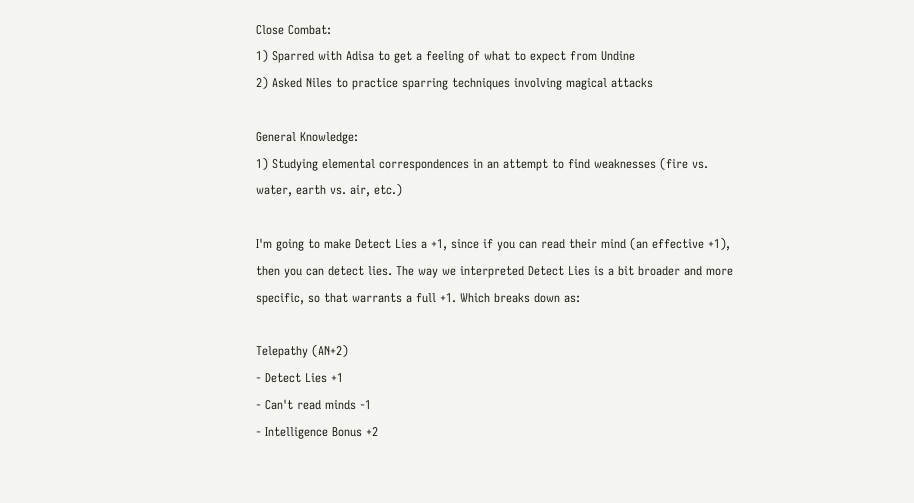Close Combat:
1) Sparred with Adisa to get a feeling of what to expect from Undine
2) Asked Niles to practice sparring techniques involving magical attacks

General Knowledge:
1) Studying elemental correspondences in an attempt to find weaknesses (fire vs. water, earth vs. air, etc.)

I'm going to make Detect Lies a +1, since if you can read their mind (an effective +1), then you can detect lies. The way we interpreted Detect Lies is a bit broader and more specific, so that warrants a full +1. Which breaks down as:

Telepathy (AN+2)
- Detect Lies +1
- Can't read minds -1
- Intelligence Bonus +2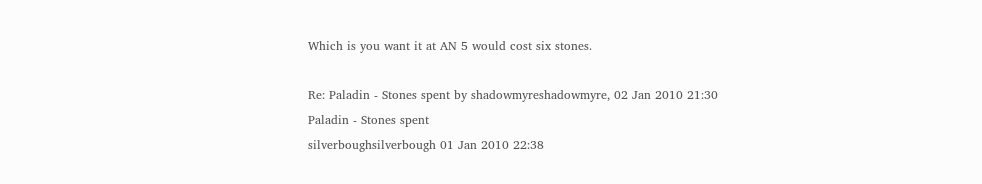Which is you want it at AN 5 would cost six stones.

Re: Paladin - Stones spent by shadowmyreshadowmyre, 02 Jan 2010 21:30
Paladin - Stones spent
silverboughsilverbough 01 Jan 2010 22:38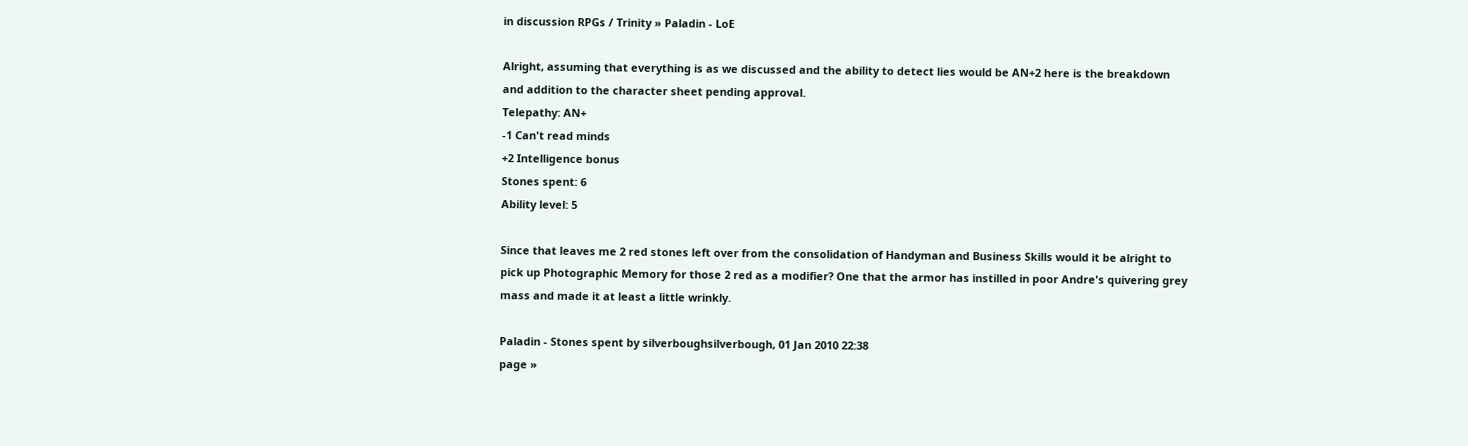in discussion RPGs / Trinity » Paladin - LoE

Alright, assuming that everything is as we discussed and the ability to detect lies would be AN+2 here is the breakdown and addition to the character sheet pending approval.
Telepathy: AN+
-1 Can't read minds
+2 Intelligence bonus
Stones spent: 6
Ability level: 5

Since that leaves me 2 red stones left over from the consolidation of Handyman and Business Skills would it be alright to pick up Photographic Memory for those 2 red as a modifier? One that the armor has instilled in poor Andre's quivering grey mass and made it at least a little wrinkly.

Paladin - Stones spent by silverboughsilverbough, 01 Jan 2010 22:38
page »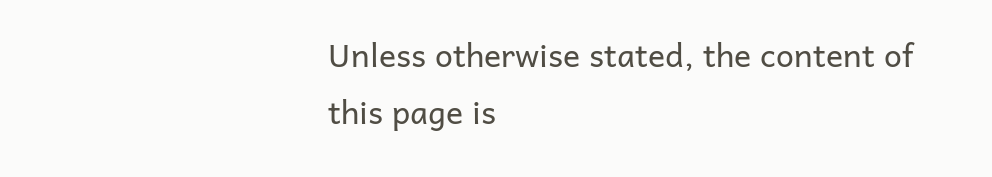Unless otherwise stated, the content of this page is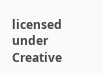licensed under Creative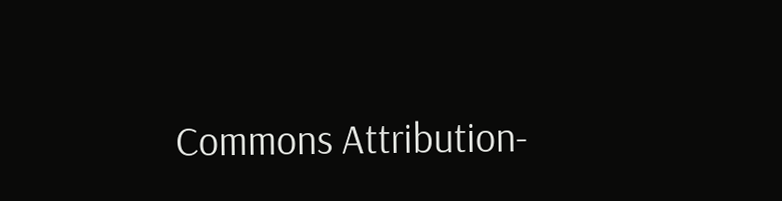Commons Attribution-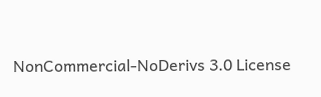NonCommercial-NoDerivs 3.0 License